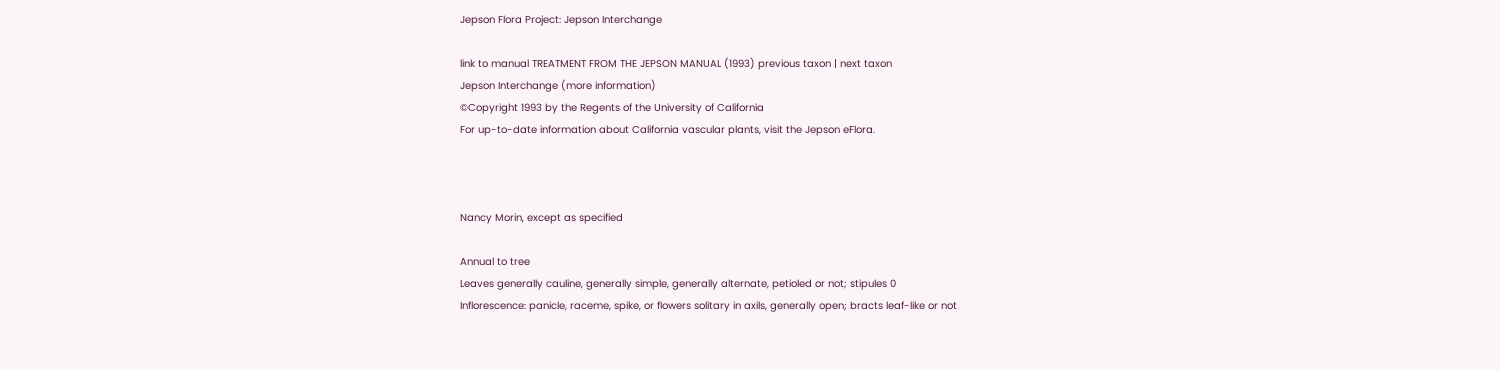Jepson Flora Project: Jepson Interchange

link to manual TREATMENT FROM THE JEPSON MANUAL (1993) previous taxon | next taxon
Jepson Interchange (more information)
©Copyright 1993 by the Regents of the University of California
For up-to-date information about California vascular plants, visit the Jepson eFlora.



Nancy Morin, except as specified

Annual to tree
Leaves generally cauline, generally simple, generally alternate, petioled or not; stipules 0
Inflorescence: panicle, raceme, spike, or flowers solitary in axils, generally open; bracts leaf-like or not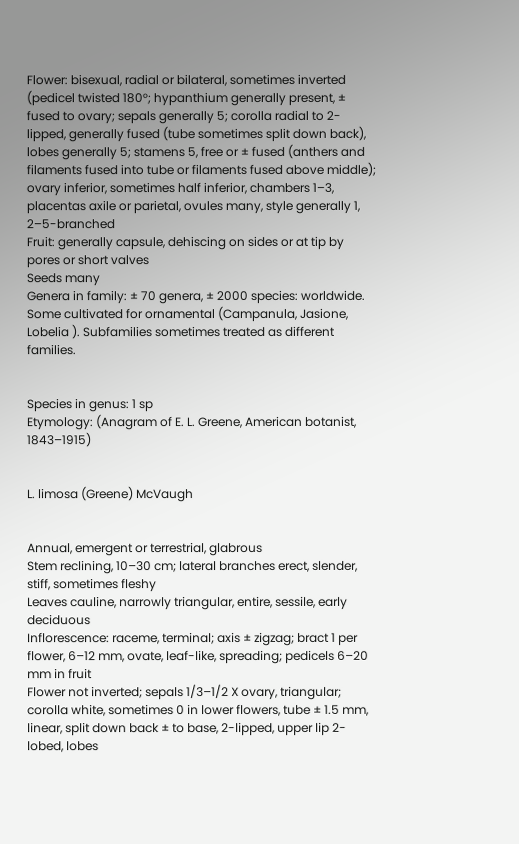Flower: bisexual, radial or bilateral, sometimes inverted (pedicel twisted 180°; hypanthium generally present, ± fused to ovary; sepals generally 5; corolla radial to 2-lipped, generally fused (tube sometimes split down back), lobes generally 5; stamens 5, free or ± fused (anthers and filaments fused into tube or filaments fused above middle); ovary inferior, sometimes half inferior, chambers 1–3, placentas axile or parietal, ovules many, style generally 1, 2–5-branched
Fruit: generally capsule, dehiscing on sides or at tip by pores or short valves
Seeds many
Genera in family: ± 70 genera, ± 2000 species: worldwide. Some cultivated for ornamental (Campanula, Jasione, Lobelia ). Subfamilies sometimes treated as different families.


Species in genus: 1 sp
Etymology: (Anagram of E. L. Greene, American botanist, 1843–1915)


L. limosa (Greene) McVaugh


Annual, emergent or terrestrial, glabrous
Stem reclining, 10–30 cm; lateral branches erect, slender, stiff, sometimes fleshy
Leaves cauline, narrowly triangular, entire, sessile, early deciduous
Inflorescence: raceme, terminal; axis ± zigzag; bract 1 per flower, 6–12 mm, ovate, leaf-like, spreading; pedicels 6–20 mm in fruit
Flower not inverted; sepals 1/3–1/2 X ovary, triangular; corolla white, sometimes 0 in lower flowers, tube ± 1.5 mm, linear, split down back ± to base, 2-lipped, upper lip 2-lobed, lobes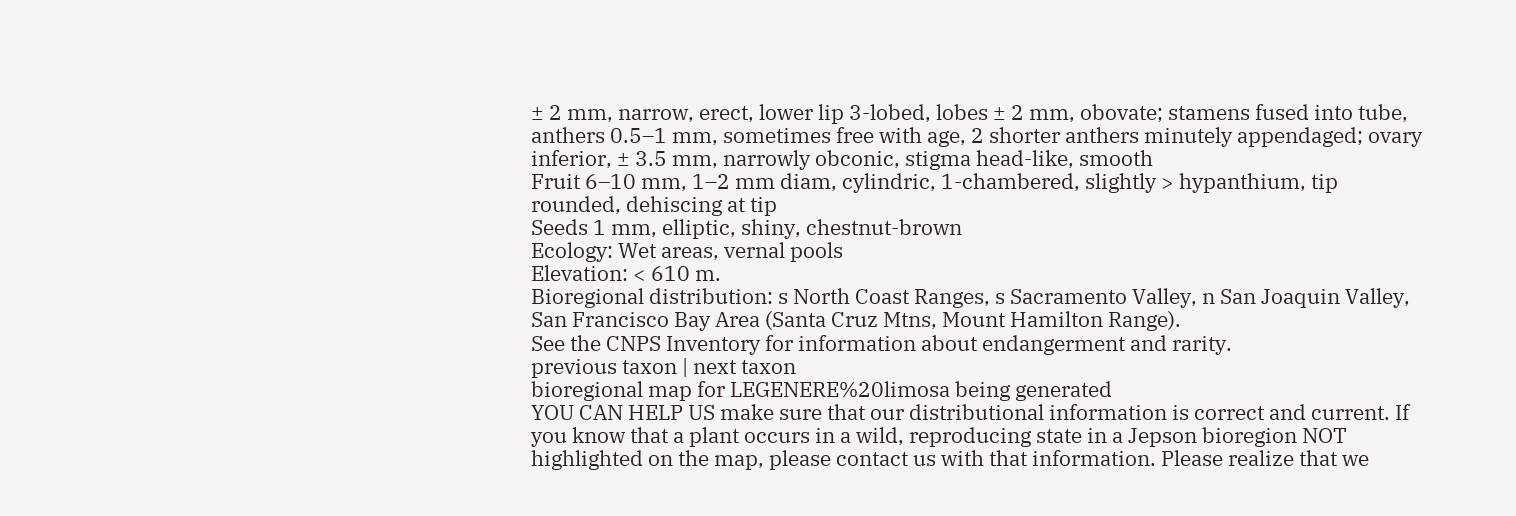± 2 mm, narrow, erect, lower lip 3-lobed, lobes ± 2 mm, obovate; stamens fused into tube, anthers 0.5–1 mm, sometimes free with age, 2 shorter anthers minutely appendaged; ovary inferior, ± 3.5 mm, narrowly obconic, stigma head-like, smooth
Fruit 6–10 mm, 1–2 mm diam, cylindric, 1-chambered, slightly > hypanthium, tip rounded, dehiscing at tip
Seeds 1 mm, elliptic, shiny, chestnut-brown
Ecology: Wet areas, vernal pools
Elevation: < 610 m.
Bioregional distribution: s North Coast Ranges, s Sacramento Valley, n San Joaquin Valley, San Francisco Bay Area (Santa Cruz Mtns, Mount Hamilton Range).
See the CNPS Inventory for information about endangerment and rarity.
previous taxon | next taxon
bioregional map for LEGENERE%20limosa being generated
YOU CAN HELP US make sure that our distributional information is correct and current. If you know that a plant occurs in a wild, reproducing state in a Jepson bioregion NOT highlighted on the map, please contact us with that information. Please realize that we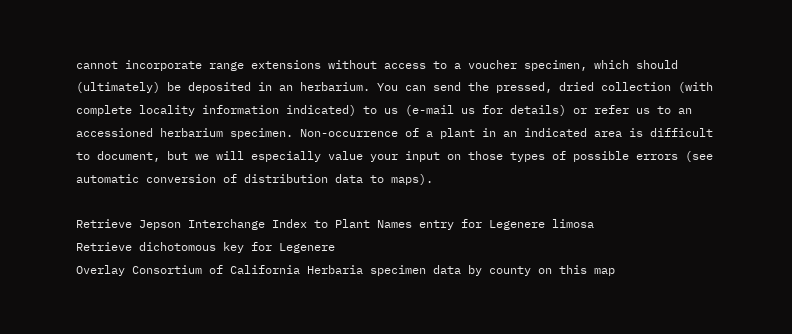cannot incorporate range extensions without access to a voucher specimen, which should (ultimately) be deposited in an herbarium. You can send the pressed, dried collection (with complete locality information indicated) to us (e-mail us for details) or refer us to an accessioned herbarium specimen. Non-occurrence of a plant in an indicated area is difficult to document, but we will especially value your input on those types of possible errors (see automatic conversion of distribution data to maps).

Retrieve Jepson Interchange Index to Plant Names entry for Legenere limosa
Retrieve dichotomous key for Legenere
Overlay Consortium of California Herbaria specimen data by county on this map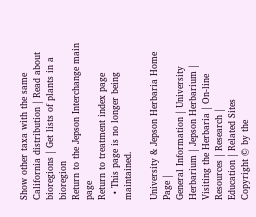Show other taxa with the same California distribution | Read about bioregions | Get lists of plants in a bioregion
Return to the Jepson Interchange main page
Return to treatment index page
  • This page is no longer being maintained.

University & Jepson Herbaria Home Page |
General Information | University Herbarium | Jepson Herbarium |
Visiting the Herbaria | On-line Resources | Research |
Education | Related Sites
Copyright © by the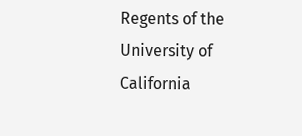Regents of the University of California